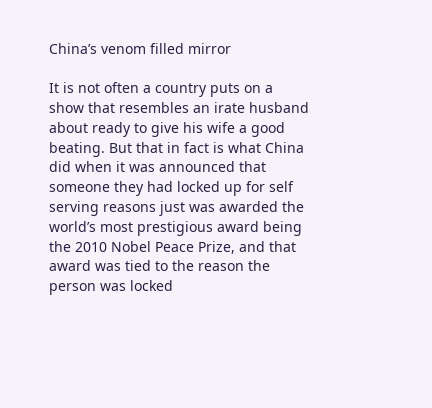China’s venom filled mirror

It is not often a country puts on a show that resembles an irate husband about ready to give his wife a good beating. But that in fact is what China did when it was announced that someone they had locked up for self serving reasons just was awarded the world’s most prestigious award being the 2010 Nobel Peace Prize, and that award was tied to the reason the person was locked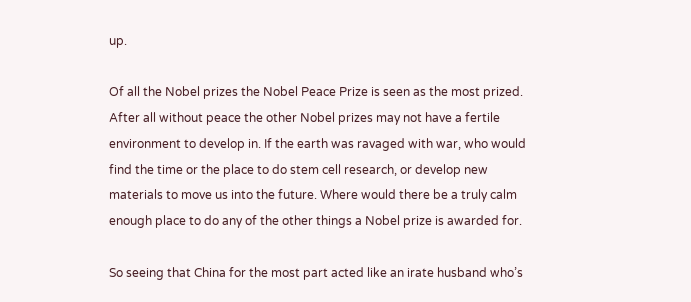up.

Of all the Nobel prizes the Nobel Peace Prize is seen as the most prized. After all without peace the other Nobel prizes may not have a fertile environment to develop in. If the earth was ravaged with war, who would find the time or the place to do stem cell research, or develop new materials to move us into the future. Where would there be a truly calm enough place to do any of the other things a Nobel prize is awarded for.

So seeing that China for the most part acted like an irate husband who’s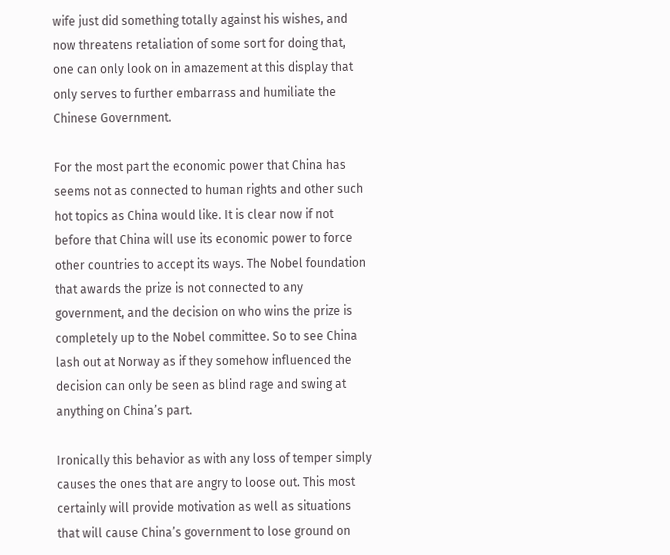wife just did something totally against his wishes, and now threatens retaliation of some sort for doing that, one can only look on in amazement at this display that only serves to further embarrass and humiliate the Chinese Government.

For the most part the economic power that China has seems not as connected to human rights and other such hot topics as China would like. It is clear now if not before that China will use its economic power to force other countries to accept its ways. The Nobel foundation that awards the prize is not connected to any government, and the decision on who wins the prize is completely up to the Nobel committee. So to see China lash out at Norway as if they somehow influenced the decision can only be seen as blind rage and swing at anything on China’s part.

Ironically this behavior as with any loss of temper simply causes the ones that are angry to loose out. This most certainly will provide motivation as well as situations that will cause China’s government to lose ground on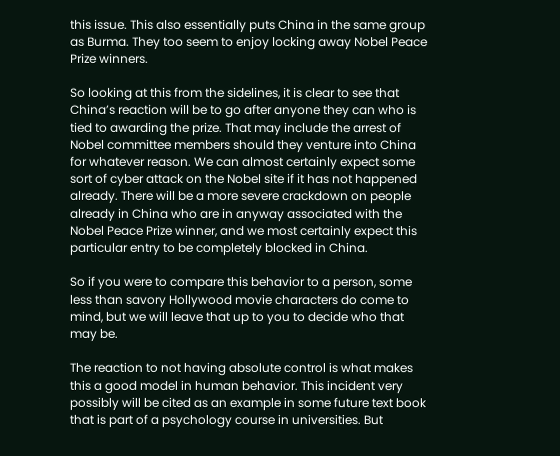this issue. This also essentially puts China in the same group as Burma. They too seem to enjoy locking away Nobel Peace Prize winners.

So looking at this from the sidelines, it is clear to see that China’s reaction will be to go after anyone they can who is tied to awarding the prize. That may include the arrest of Nobel committee members should they venture into China for whatever reason. We can almost certainly expect some sort of cyber attack on the Nobel site if it has not happened already. There will be a more severe crackdown on people already in China who are in anyway associated with the Nobel Peace Prize winner, and we most certainly expect this particular entry to be completely blocked in China.

So if you were to compare this behavior to a person, some less than savory Hollywood movie characters do come to mind, but we will leave that up to you to decide who that may be.

The reaction to not having absolute control is what makes this a good model in human behavior. This incident very possibly will be cited as an example in some future text book that is part of a psychology course in universities. But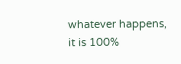whatever happens, it is 100%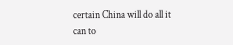certain China will do all it can to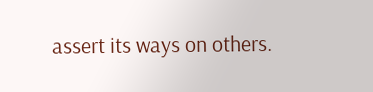assert its ways on others.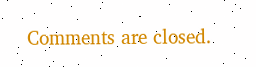Comments are closed.